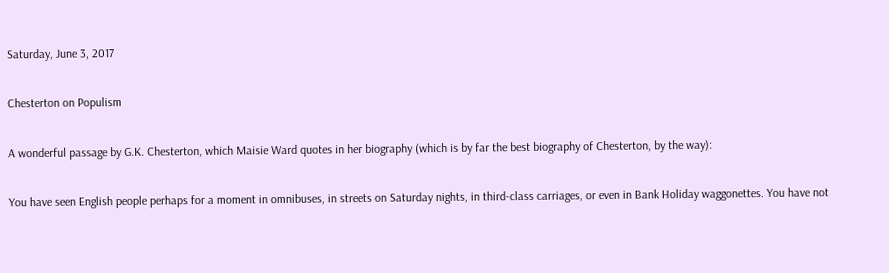Saturday, June 3, 2017

Chesterton on Populism

A wonderful passage by G.K. Chesterton, which Maisie Ward quotes in her biography (which is by far the best biography of Chesterton, by the way):

You have seen English people perhaps for a moment in omnibuses, in streets on Saturday nights, in third-class carriages, or even in Bank Holiday waggonettes. You have not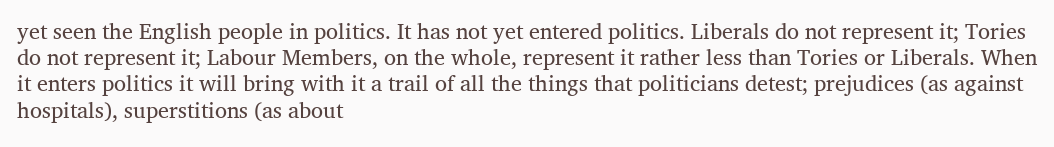yet seen the English people in politics. It has not yet entered politics. Liberals do not represent it; Tories do not represent it; Labour Members, on the whole, represent it rather less than Tories or Liberals. When it enters politics it will bring with it a trail of all the things that politicians detest; prejudices (as against hospitals), superstitions (as about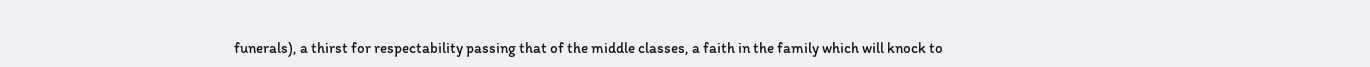funerals), a thirst for respectability passing that of the middle classes, a faith in the family which will knock to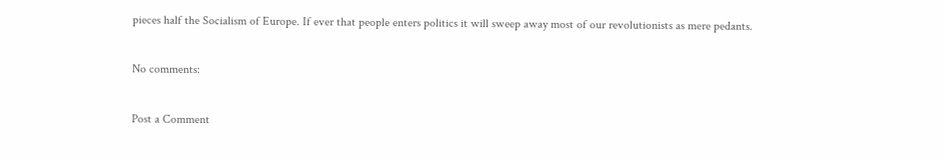pieces half the Socialism of Europe. If ever that people enters politics it will sweep away most of our revolutionists as mere pedants.

No comments:

Post a Comment